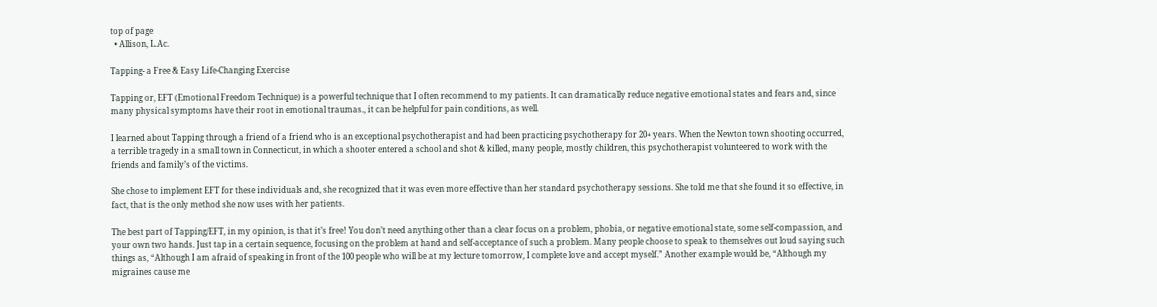top of page
  • Allison, L.Ac.

Tapping- a Free & Easy Life-Changing Exercise

Tapping or, EFT (Emotional Freedom Technique) is a powerful technique that I often recommend to my patients. It can dramatically reduce negative emotional states and fears and, since many physical symptoms have their root in emotional traumas., it can be helpful for pain conditions, as well.

I learned about Tapping through a friend of a friend who is an exceptional psychotherapist and had been practicing psychotherapy for 20+ years. When the Newton town shooting occurred, a terrible tragedy in a small town in Connecticut, in which a shooter entered a school and shot & killed, many people, mostly children, this psychotherapist volunteered to work with the friends and family’s of the victims.

She chose to implement EFT for these individuals and, she recognized that it was even more effective than her standard psychotherapy sessions. She told me that she found it so effective, in fact, that is the only method she now uses with her patients.

The best part of Tapping/EFT, in my opinion, is that it’s free! You don’t need anything other than a clear focus on a problem, phobia, or negative emotional state, some self-compassion, and your own two hands. Just tap in a certain sequence, focusing on the problem at hand and self-acceptance of such a problem. Many people choose to speak to themselves out loud saying such things as, “Although I am afraid of speaking in front of the 100 people who will be at my lecture tomorrow, I complete love and accept myself.” Another example would be, “Although my migraines cause me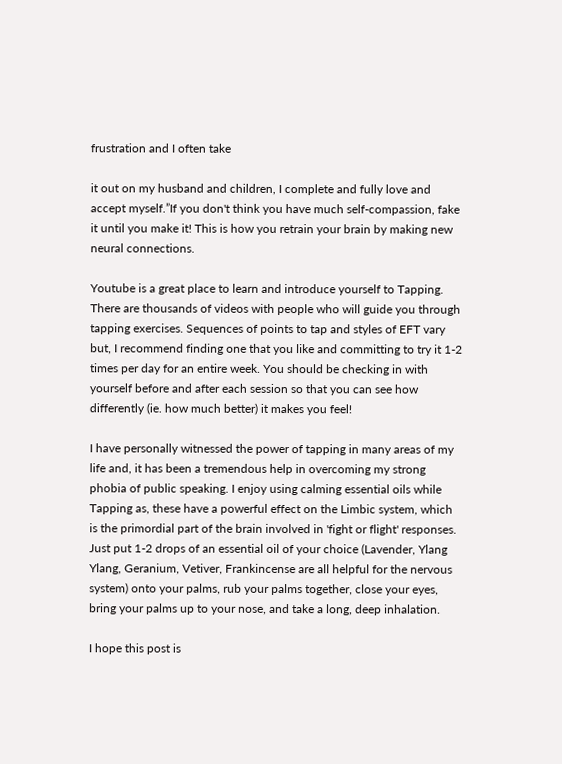frustration and I often take

it out on my husband and children, I complete and fully love and accept myself.”If you don't think you have much self-compassion, fake it until you make it! This is how you retrain your brain by making new neural connections.

Youtube is a great place to learn and introduce yourself to Tapping. There are thousands of videos with people who will guide you through tapping exercises. Sequences of points to tap and styles of EFT vary but, I recommend finding one that you like and committing to try it 1-2 times per day for an entire week. You should be checking in with yourself before and after each session so that you can see how differently (ie. how much better) it makes you feel!

I have personally witnessed the power of tapping in many areas of my life and, it has been a tremendous help in overcoming my strong phobia of public speaking. I enjoy using calming essential oils while Tapping as, these have a powerful effect on the Limbic system, which is the primordial part of the brain involved in 'fight or flight' responses. Just put 1-2 drops of an essential oil of your choice (Lavender, Ylang Ylang, Geranium, Vetiver, Frankincense are all helpful for the nervous system) onto your palms, rub your palms together, close your eyes, bring your palms up to your nose, and take a long, deep inhalation.

I hope this post is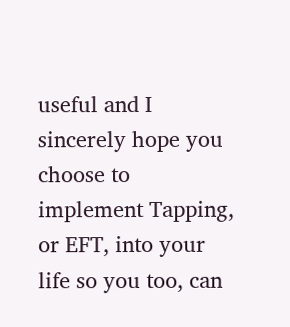useful and I sincerely hope you choose to implement Tapping, or EFT, into your life so you too, can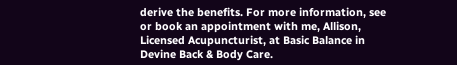derive the benefits. For more information, see or book an appointment with me, Allison, Licensed Acupuncturist, at Basic Balance in Devine Back & Body Care.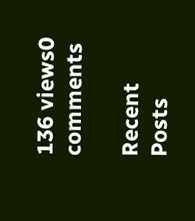136 views0 comments

Recent Posts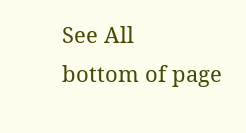See All
bottom of page